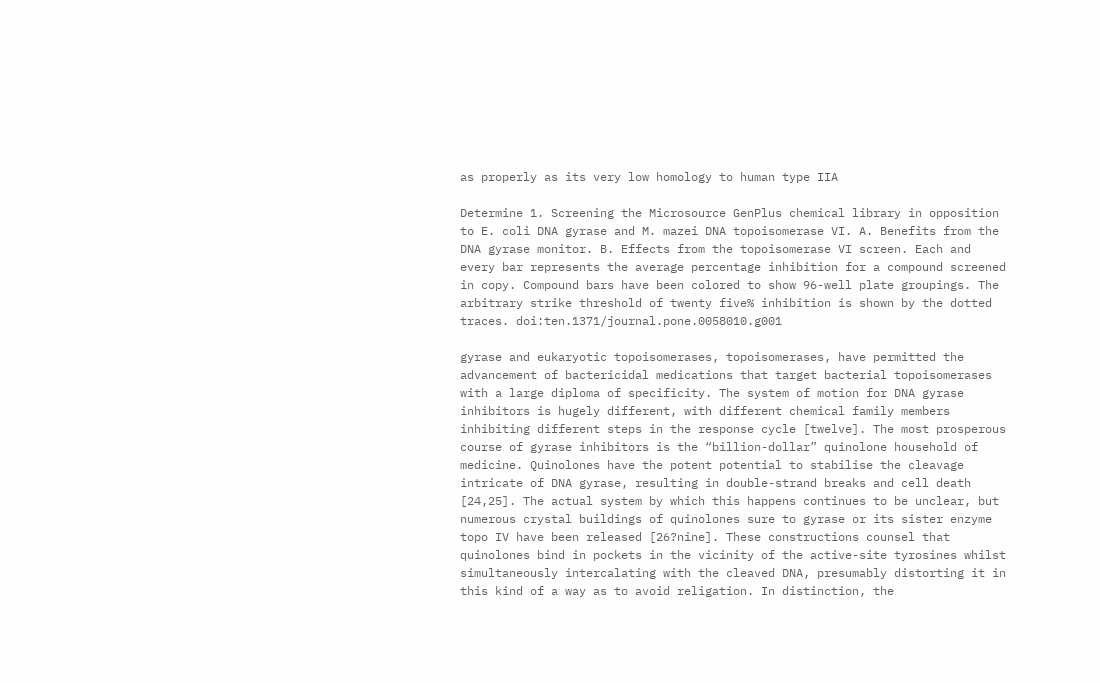as properly as its very low homology to human type IIA

Determine 1. Screening the Microsource GenPlus chemical library in opposition to E. coli DNA gyrase and M. mazei DNA topoisomerase VI. A. Benefits from the DNA gyrase monitor. B. Effects from the topoisomerase VI screen. Each and every bar represents the average percentage inhibition for a compound screened in copy. Compound bars have been colored to show 96-well plate groupings. The arbitrary strike threshold of twenty five% inhibition is shown by the dotted traces. doi:ten.1371/journal.pone.0058010.g001

gyrase and eukaryotic topoisomerases, topoisomerases, have permitted the advancement of bactericidal medications that target bacterial topoisomerases with a large diploma of specificity. The system of motion for DNA gyrase inhibitors is hugely different, with different chemical family members inhibiting different steps in the response cycle [twelve]. The most prosperous course of gyrase inhibitors is the “billion-dollar” quinolone household of medicine. Quinolones have the potent potential to stabilise the cleavage intricate of DNA gyrase, resulting in double-strand breaks and cell death [24,25]. The actual system by which this happens continues to be unclear, but numerous crystal buildings of quinolones sure to gyrase or its sister enzyme topo IV have been released [26?nine]. These constructions counsel that quinolones bind in pockets in the vicinity of the active-site tyrosines whilst simultaneously intercalating with the cleaved DNA, presumably distorting it in this kind of a way as to avoid religation. In distinction, the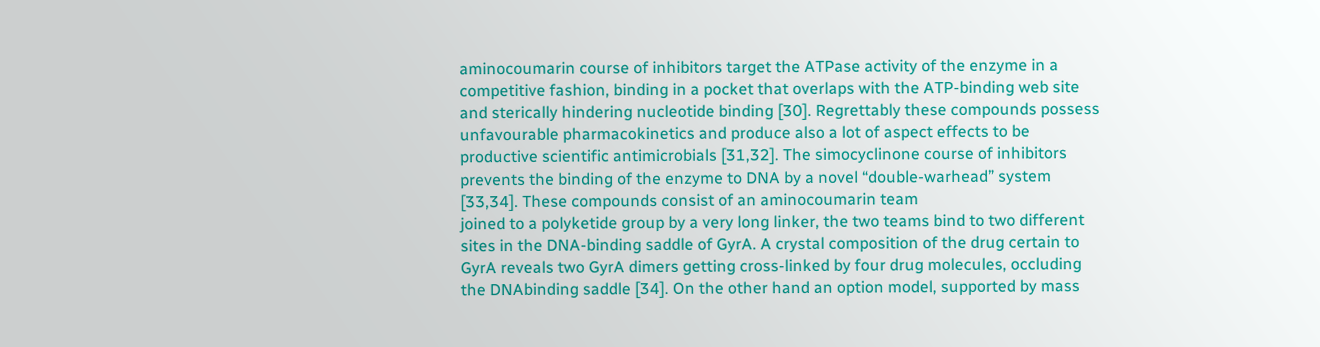aminocoumarin course of inhibitors target the ATPase activity of the enzyme in a competitive fashion, binding in a pocket that overlaps with the ATP-binding web site and sterically hindering nucleotide binding [30]. Regrettably these compounds possess unfavourable pharmacokinetics and produce also a lot of aspect effects to be productive scientific antimicrobials [31,32]. The simocyclinone course of inhibitors prevents the binding of the enzyme to DNA by a novel “double-warhead” system [33,34]. These compounds consist of an aminocoumarin team
joined to a polyketide group by a very long linker, the two teams bind to two different sites in the DNA-binding saddle of GyrA. A crystal composition of the drug certain to GyrA reveals two GyrA dimers getting cross-linked by four drug molecules, occluding the DNAbinding saddle [34]. On the other hand an option model, supported by mass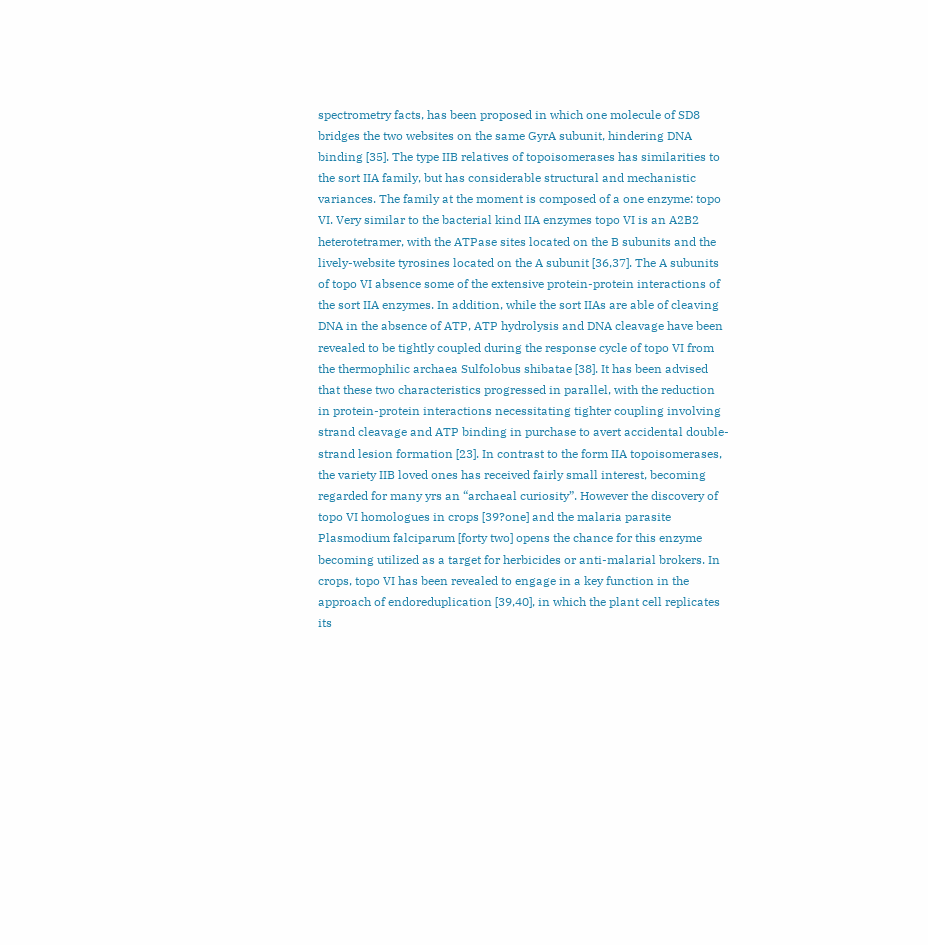spectrometry facts, has been proposed in which one molecule of SD8 bridges the two websites on the same GyrA subunit, hindering DNA binding [35]. The type IIB relatives of topoisomerases has similarities to the sort IIA family, but has considerable structural and mechanistic variances. The family at the moment is composed of a one enzyme: topo VI. Very similar to the bacterial kind IIA enzymes topo VI is an A2B2 heterotetramer, with the ATPase sites located on the B subunits and the lively-website tyrosines located on the A subunit [36,37]. The A subunits of topo VI absence some of the extensive protein-protein interactions of the sort IIA enzymes. In addition, while the sort IIAs are able of cleaving DNA in the absence of ATP, ATP hydrolysis and DNA cleavage have been revealed to be tightly coupled during the response cycle of topo VI from the thermophilic archaea Sulfolobus shibatae [38]. It has been advised that these two characteristics progressed in parallel, with the reduction in protein-protein interactions necessitating tighter coupling involving strand cleavage and ATP binding in purchase to avert accidental double-strand lesion formation [23]. In contrast to the form IIA topoisomerases, the variety IIB loved ones has received fairly small interest, becoming regarded for many yrs an “archaeal curiosity”. However the discovery of topo VI homologues in crops [39?one] and the malaria parasite Plasmodium falciparum [forty two] opens the chance for this enzyme becoming utilized as a target for herbicides or anti-malarial brokers. In crops, topo VI has been revealed to engage in a key function in the approach of endoreduplication [39,40], in which the plant cell replicates its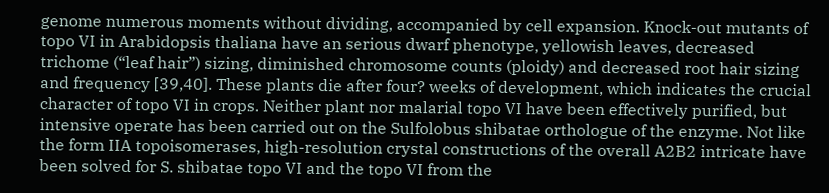genome numerous moments without dividing, accompanied by cell expansion. Knock-out mutants of topo VI in Arabidopsis thaliana have an serious dwarf phenotype, yellowish leaves, decreased trichome (“leaf hair”) sizing, diminished chromosome counts (ploidy) and decreased root hair sizing and frequency [39,40]. These plants die after four? weeks of development, which indicates the crucial character of topo VI in crops. Neither plant nor malarial topo VI have been effectively purified, but intensive operate has been carried out on the Sulfolobus shibatae orthologue of the enzyme. Not like the form IIA topoisomerases, high-resolution crystal constructions of the overall A2B2 intricate have been solved for S. shibatae topo VI and the topo VI from the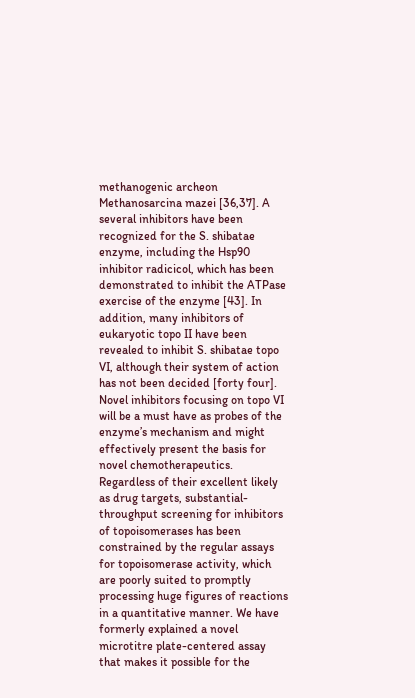methanogenic archeon Methanosarcina mazei [36,37]. A several inhibitors have been recognized for the S. shibatae enzyme, including the Hsp90 inhibitor radicicol, which has been demonstrated to inhibit the ATPase exercise of the enzyme [43]. In addition, many inhibitors of eukaryotic topo II have been revealed to inhibit S. shibatae topo VI, although their system of action has not been decided [forty four]. Novel inhibitors focusing on topo VI will be a must have as probes of the enzyme’s mechanism and might effectively present the basis for novel chemotherapeutics. Regardless of their excellent likely as drug targets, substantial-throughput screening for inhibitors of topoisomerases has been constrained by the regular assays for topoisomerase activity, which are poorly suited to promptly processing huge figures of reactions in a quantitative manner. We have formerly explained a novel microtitre plate-centered assay that makes it possible for the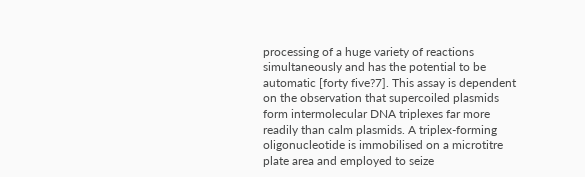processing of a huge variety of reactions simultaneously and has the potential to be automatic [forty five?7]. This assay is dependent on the observation that supercoiled plasmids form intermolecular DNA triplexes far more readily than calm plasmids. A triplex-forming oligonucleotide is immobilised on a microtitre plate area and employed to seize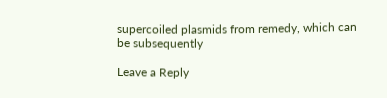supercoiled plasmids from remedy, which can be subsequently

Leave a Reply